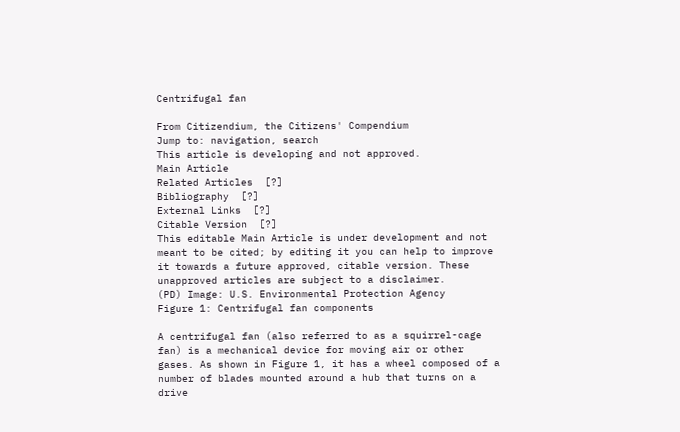Centrifugal fan

From Citizendium, the Citizens' Compendium
Jump to: navigation, search
This article is developing and not approved.
Main Article
Related Articles  [?]
Bibliography  [?]
External Links  [?]
Citable Version  [?]
This editable Main Article is under development and not meant to be cited; by editing it you can help to improve it towards a future approved, citable version. These unapproved articles are subject to a disclaimer.
(PD) Image: U.S. Environmental Protection Agency
Figure 1: Centrifugal fan components

A centrifugal fan (also referred to as a squirrel-cage fan) is a mechanical device for moving air or other gases. As shown in Figure 1, it has a wheel composed of a number of blades mounted around a hub that turns on a drive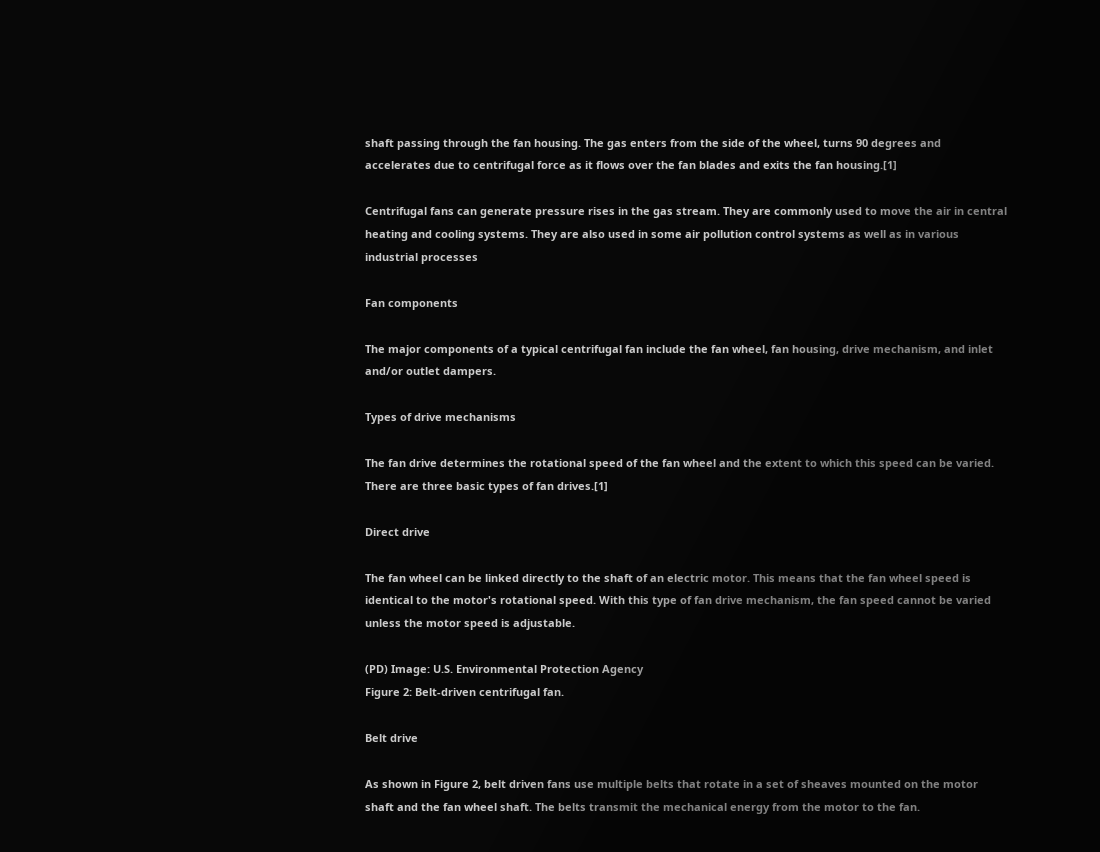shaft passing through the fan housing. The gas enters from the side of the wheel, turns 90 degrees and accelerates due to centrifugal force as it flows over the fan blades and exits the fan housing.[1]

Centrifugal fans can generate pressure rises in the gas stream. They are commonly used to move the air in central heating and cooling systems. They are also used in some air pollution control systems as well as in various industrial processes

Fan components

The major components of a typical centrifugal fan include the fan wheel, fan housing, drive mechanism, and inlet and/or outlet dampers.

Types of drive mechanisms

The fan drive determines the rotational speed of the fan wheel and the extent to which this speed can be varied. There are three basic types of fan drives.[1]

Direct drive

The fan wheel can be linked directly to the shaft of an electric motor. This means that the fan wheel speed is identical to the motor's rotational speed. With this type of fan drive mechanism, the fan speed cannot be varied unless the motor speed is adjustable.

(PD) Image: U.S. Environmental Protection Agency
Figure 2: Belt-driven centrifugal fan.

Belt drive

As shown in Figure 2, belt driven fans use multiple belts that rotate in a set of sheaves mounted on the motor shaft and the fan wheel shaft. The belts transmit the mechanical energy from the motor to the fan.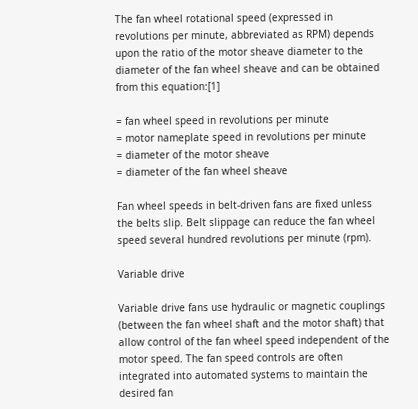The fan wheel rotational speed (expressed in revolutions per minute, abbreviated as RPM) depends upon the ratio of the motor sheave diameter to the diameter of the fan wheel sheave and can be obtained from this equation:[1]

= fan wheel speed in revolutions per minute
= motor nameplate speed in revolutions per minute
= diameter of the motor sheave
= diameter of the fan wheel sheave

Fan wheel speeds in belt-driven fans are fixed unless the belts slip. Belt slippage can reduce the fan wheel speed several hundred revolutions per minute (rpm).

Variable drive

Variable drive fans use hydraulic or magnetic couplings (between the fan wheel shaft and the motor shaft) that allow control of the fan wheel speed independent of the motor speed. The fan speed controls are often integrated into automated systems to maintain the desired fan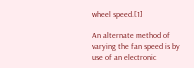wheel speed.[1]

An alternate method of varying the fan speed is by use of an electronic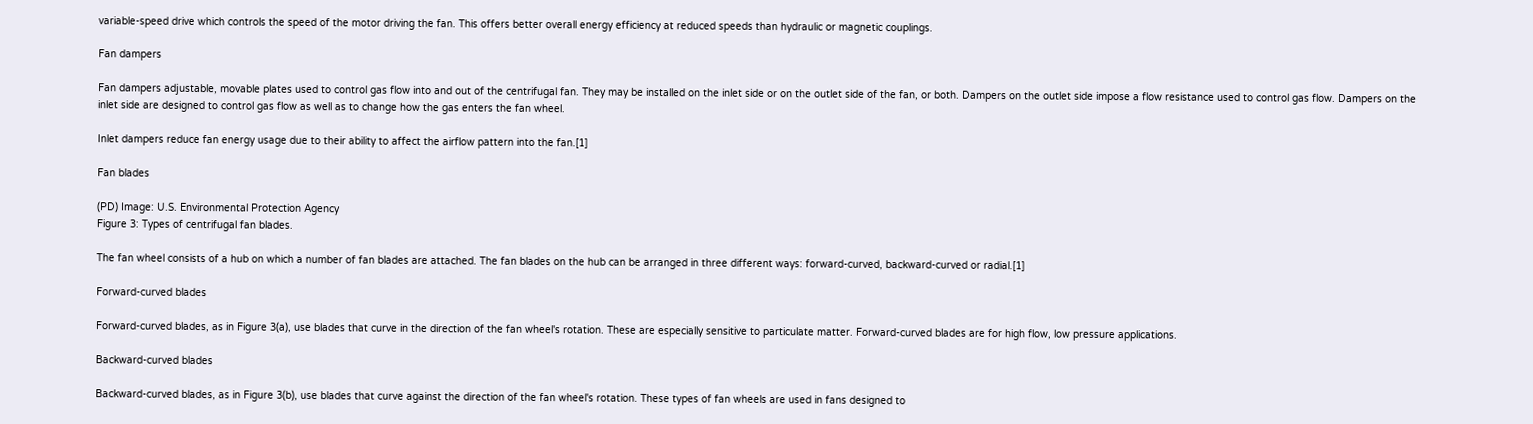variable-speed drive which controls the speed of the motor driving the fan. This offers better overall energy efficiency at reduced speeds than hydraulic or magnetic couplings.

Fan dampers

Fan dampers adjustable, movable plates used to control gas flow into and out of the centrifugal fan. They may be installed on the inlet side or on the outlet side of the fan, or both. Dampers on the outlet side impose a flow resistance used to control gas flow. Dampers on the inlet side are designed to control gas flow as well as to change how the gas enters the fan wheel.

Inlet dampers reduce fan energy usage due to their ability to affect the airflow pattern into the fan.[1]

Fan blades

(PD) Image: U.S. Environmental Protection Agency
Figure 3: Types of centrifugal fan blades.

The fan wheel consists of a hub on which a number of fan blades are attached. The fan blades on the hub can be arranged in three different ways: forward-curved, backward-curved or radial.[1]

Forward-curved blades

Forward-curved blades, as in Figure 3(a), use blades that curve in the direction of the fan wheel's rotation. These are especially sensitive to particulate matter. Forward-curved blades are for high flow, low pressure applications.

Backward-curved blades

Backward-curved blades, as in Figure 3(b), use blades that curve against the direction of the fan wheel's rotation. These types of fan wheels are used in fans designed to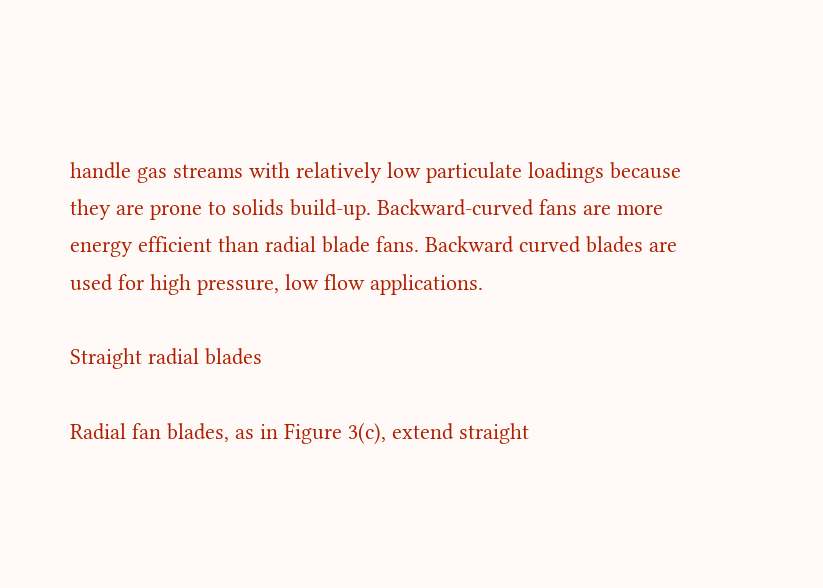handle gas streams with relatively low particulate loadings because they are prone to solids build-up. Backward-curved fans are more energy efficient than radial blade fans. Backward curved blades are used for high pressure, low flow applications.

Straight radial blades

Radial fan blades, as in Figure 3(c), extend straight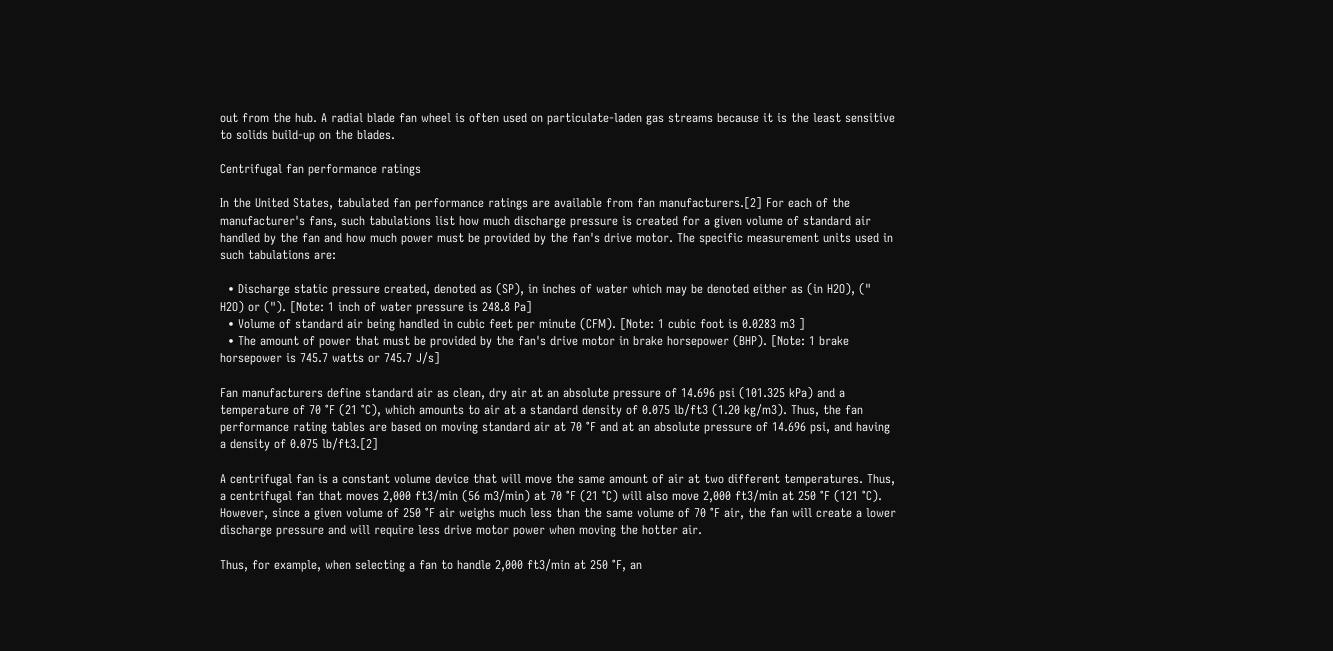out from the hub. A radial blade fan wheel is often used on particulate-laden gas streams because it is the least sensitive to solids build-up on the blades.

Centrifugal fan performance ratings

In the United States, tabulated fan performance ratings are available from fan manufacturers.[2] For each of the manufacturer's fans, such tabulations list how much discharge pressure is created for a given volume of standard air handled by the fan and how much power must be provided by the fan's drive motor. The specific measurement units used in such tabulations are:

  • Discharge static pressure created, denoted as (SP), in inches of water which may be denoted either as (in H2O), (" H2O) or ("). [Note: 1 inch of water pressure is 248.8 Pa]
  • Volume of standard air being handled in cubic feet per minute (CFM). [Note: 1 cubic foot is 0.0283 m3 ]
  • The amount of power that must be provided by the fan's drive motor in brake horsepower (BHP). [Note: 1 brake horsepower is 745.7 watts or 745.7 J/s]

Fan manufacturers define standard air as clean, dry air at an absolute pressure of 14.696 psi (101.325 kPa) and a temperature of 70 °F (21 °C), which amounts to air at a standard density of 0.075 lb/ft3 (1.20 kg/m3). Thus, the fan performance rating tables are based on moving standard air at 70 °F and at an absolute pressure of 14.696 psi, and having a density of 0.075 lb/ft3.[2]

A centrifugal fan is a constant volume device that will move the same amount of air at two different temperatures. Thus, a centrifugal fan that moves 2,000 ft3/min (56 m3/min) at 70 °F (21 °C) will also move 2,000 ft3/min at 250 °F (121 °C). However, since a given volume of 250 °F air weighs much less than the same volume of 70 °F air, the fan will create a lower discharge pressure and will require less drive motor power when moving the hotter air.

Thus, for example, when selecting a fan to handle 2,000 ft3/min at 250 °F, an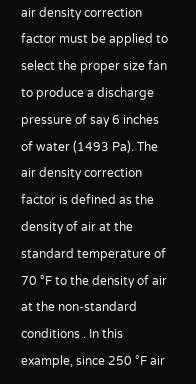air density correction factor must be applied to select the proper size fan to produce a discharge pressure of say 6 inches of water (1493 Pa). The air density correction factor is defined as the density of air at the standard temperature of 70 °F to the density of air at the non-standard conditions . In this example, since 250 °F air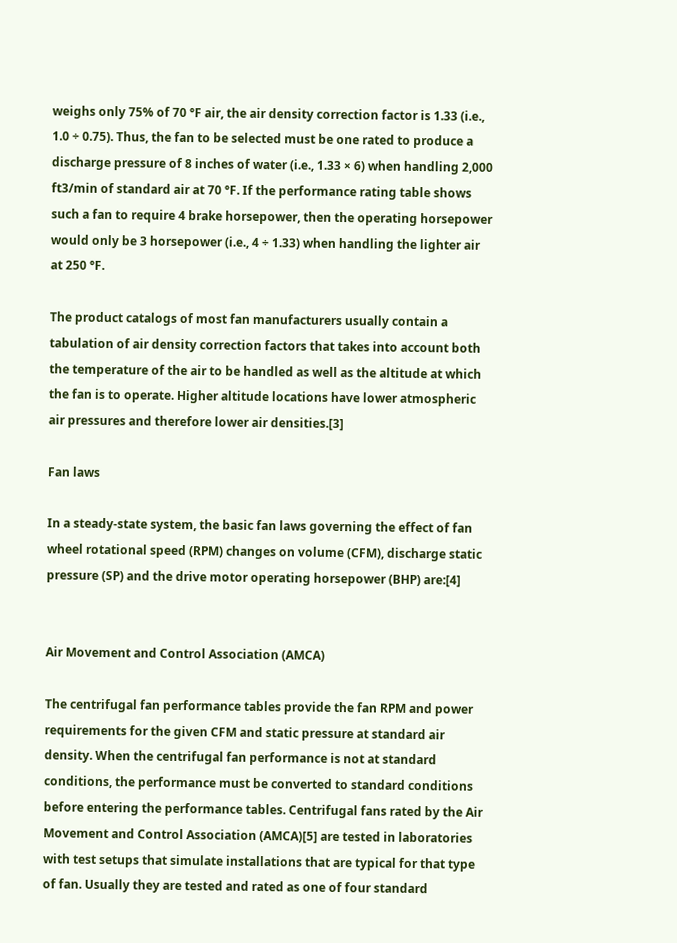weighs only 75% of 70 °F air, the air density correction factor is 1.33 (i.e., 1.0 ÷ 0.75). Thus, the fan to be selected must be one rated to produce a discharge pressure of 8 inches of water (i.e., 1.33 × 6) when handling 2,000 ft3/min of standard air at 70 °F. If the performance rating table shows such a fan to require 4 brake horsepower, then the operating horsepower would only be 3 horsepower (i.e., 4 ÷ 1.33) when handling the lighter air at 250 °F.

The product catalogs of most fan manufacturers usually contain a tabulation of air density correction factors that takes into account both the temperature of the air to be handled as well as the altitude at which the fan is to operate. Higher altitude locations have lower atmospheric air pressures and therefore lower air densities.[3]

Fan laws

In a steady-state system, the basic fan laws governing the effect of fan wheel rotational speed (RPM) changes on volume (CFM), discharge static pressure (SP) and the drive motor operating horsepower (BHP) are:[4]


Air Movement and Control Association (AMCA)

The centrifugal fan performance tables provide the fan RPM and power requirements for the given CFM and static pressure at standard air density. When the centrifugal fan performance is not at standard conditions, the performance must be converted to standard conditions before entering the performance tables. Centrifugal fans rated by the Air Movement and Control Association (AMCA)[5] are tested in laboratories with test setups that simulate installations that are typical for that type of fan. Usually they are tested and rated as one of four standard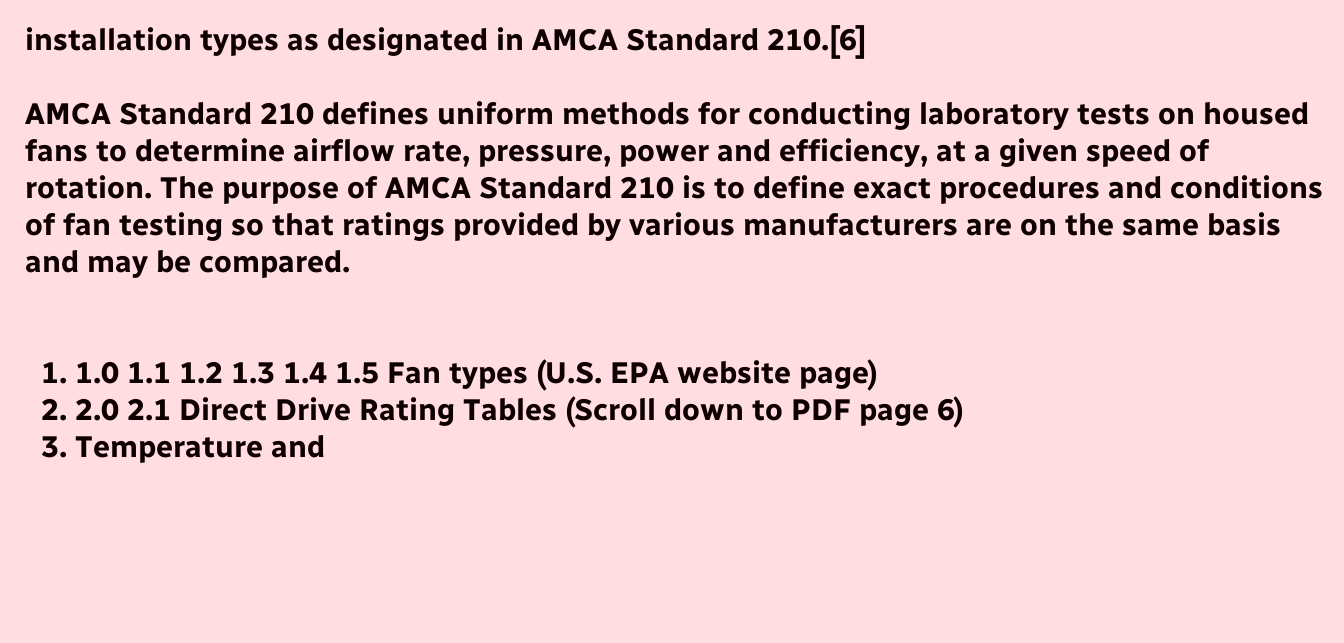installation types as designated in AMCA Standard 210.[6]

AMCA Standard 210 defines uniform methods for conducting laboratory tests on housed fans to determine airflow rate, pressure, power and efficiency, at a given speed of rotation. The purpose of AMCA Standard 210 is to define exact procedures and conditions of fan testing so that ratings provided by various manufacturers are on the same basis and may be compared.


  1. 1.0 1.1 1.2 1.3 1.4 1.5 Fan types (U.S. EPA website page)
  2. 2.0 2.1 Direct Drive Rating Tables (Scroll down to PDF page 6)
  3. Temperature and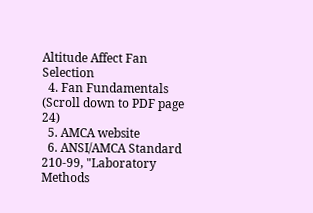Altitude Affect Fan Selection
  4. Fan Fundamentals (Scroll down to PDF page 24)
  5. AMCA website
  6. ANSI/AMCA Standard 210-99, "Laboratory Methods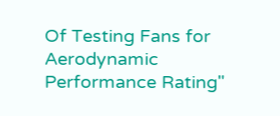Of Testing Fans for Aerodynamic Performance Rating"